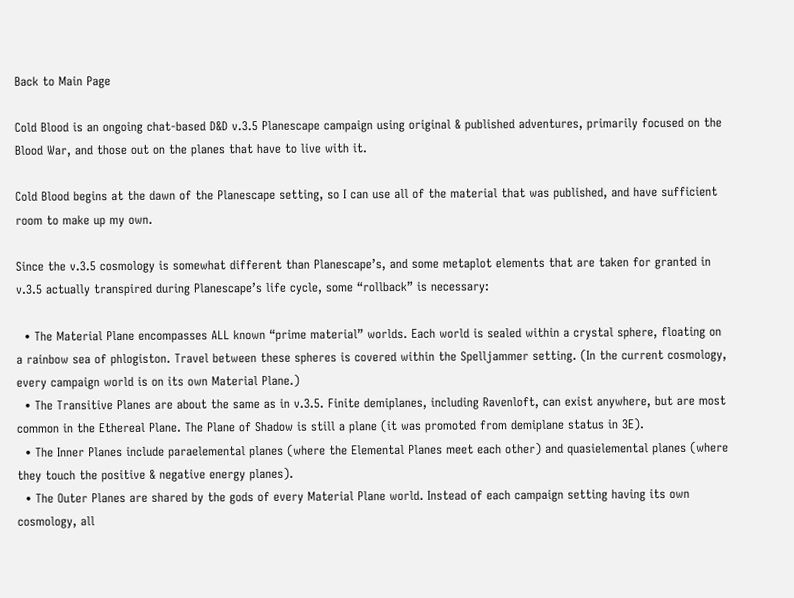Back to Main Page

Cold Blood is an ongoing chat-based D&D v.3.5 Planescape campaign using original & published adventures, primarily focused on the Blood War, and those out on the planes that have to live with it.

Cold Blood begins at the dawn of the Planescape setting, so I can use all of the material that was published, and have sufficient room to make up my own.

Since the v.3.5 cosmology is somewhat different than Planescape’s, and some metaplot elements that are taken for granted in v.3.5 actually transpired during Planescape’s life cycle, some “rollback” is necessary:

  • The Material Plane encompasses ALL known “prime material” worlds. Each world is sealed within a crystal sphere, floating on a rainbow sea of phlogiston. Travel between these spheres is covered within the Spelljammer setting. (In the current cosmology, every campaign world is on its own Material Plane.)
  • The Transitive Planes are about the same as in v.3.5. Finite demiplanes, including Ravenloft, can exist anywhere, but are most common in the Ethereal Plane. The Plane of Shadow is still a plane (it was promoted from demiplane status in 3E).
  • The Inner Planes include paraelemental planes (where the Elemental Planes meet each other) and quasielemental planes (where they touch the positive & negative energy planes).
  • The Outer Planes are shared by the gods of every Material Plane world. Instead of each campaign setting having its own cosmology, all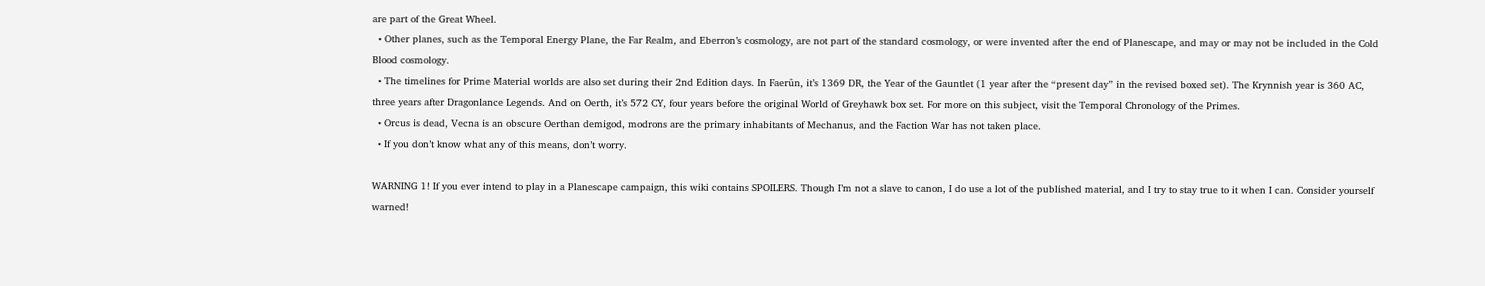are part of the Great Wheel.
  • Other planes, such as the Temporal Energy Plane, the Far Realm, and Eberron’s cosmology, are not part of the standard cosmology, or were invented after the end of Planescape, and may or may not be included in the Cold Blood cosmology.
  • The timelines for Prime Material worlds are also set during their 2nd Edition days. In Faerûn, it’s 1369 DR, the Year of the Gauntlet (1 year after the “present day” in the revised boxed set). The Krynnish year is 360 AC, three years after Dragonlance Legends. And on Oerth, it’s 572 CY, four years before the original World of Greyhawk box set. For more on this subject, visit the Temporal Chronology of the Primes.
  • Orcus is dead, Vecna is an obscure Oerthan demigod, modrons are the primary inhabitants of Mechanus, and the Faction War has not taken place.
  • If you don’t know what any of this means, don’t worry.

WARNING 1! If you ever intend to play in a Planescape campaign, this wiki contains SPOILERS. Though I’m not a slave to canon, I do use a lot of the published material, and I try to stay true to it when I can. Consider yourself warned!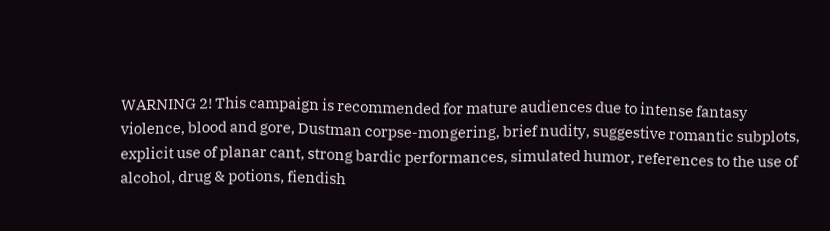WARNING 2! This campaign is recommended for mature audiences due to intense fantasy violence, blood and gore, Dustman corpse-mongering, brief nudity, suggestive romantic subplots, explicit use of planar cant, strong bardic performances, simulated humor, references to the use of alcohol, drug & potions, fiendish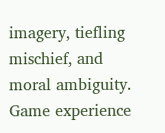imagery, tiefling mischief, and moral ambiguity. Game experience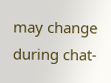may change during chat-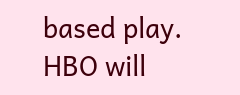based play. HBO will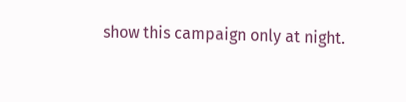show this campaign only at night.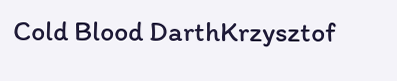Cold Blood DarthKrzysztof